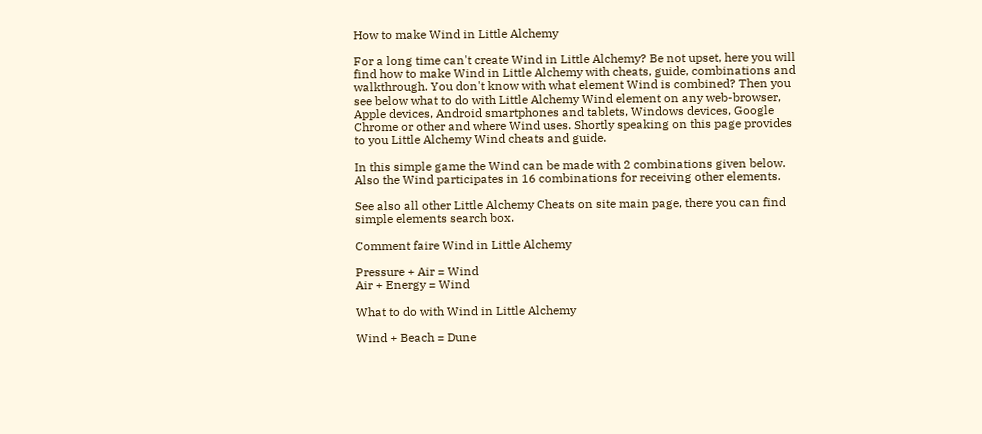How to make Wind in Little Alchemy

For a long time can't create Wind in Little Alchemy? Be not upset, here you will find how to make Wind in Little Alchemy with cheats, guide, combinations and walkthrough. You don't know with what element Wind is combined? Then you see below what to do with Little Alchemy Wind element on any web-browser, Apple devices, Android smartphones and tablets, Windows devices, Google Chrome or other and where Wind uses. Shortly speaking on this page provides to you Little Alchemy Wind cheats and guide.

In this simple game the Wind can be made with 2 combinations given below. Also the Wind participates in 16 combinations for receiving other elements.

See also all other Little Alchemy Cheats on site main page, there you can find simple elements search box.

Comment faire Wind in Little Alchemy

Pressure + Air = Wind
Air + Energy = Wind

What to do with Wind in Little Alchemy

Wind + Beach = Dune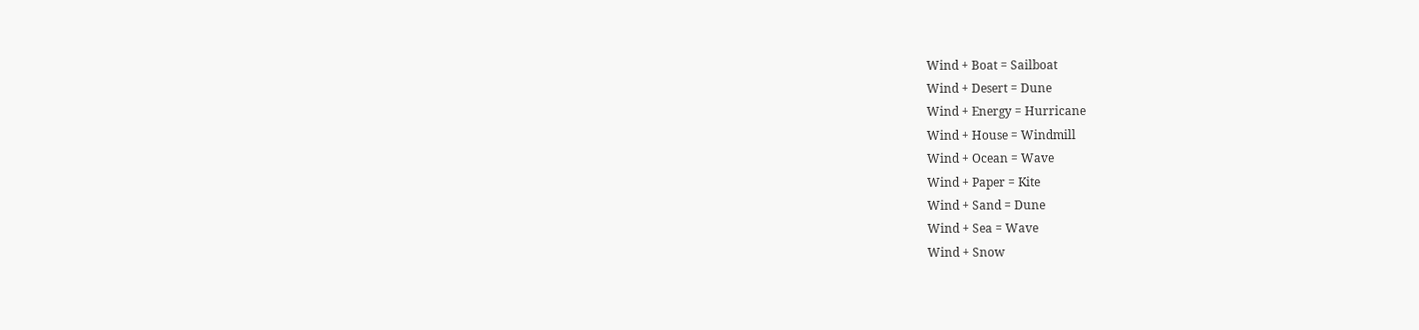Wind + Boat = Sailboat
Wind + Desert = Dune
Wind + Energy = Hurricane
Wind + House = Windmill
Wind + Ocean = Wave
Wind + Paper = Kite
Wind + Sand = Dune
Wind + Sea = Wave
Wind + Snow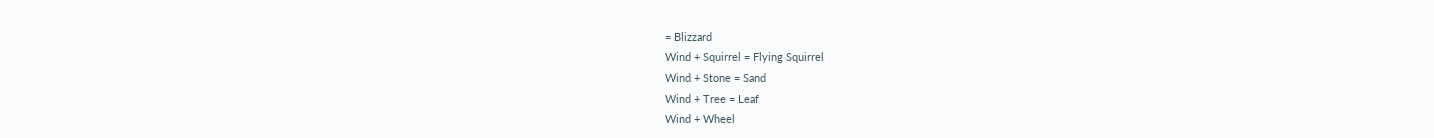= Blizzard
Wind + Squirrel = Flying Squirrel
Wind + Stone = Sand
Wind + Tree = Leaf
Wind + Wheel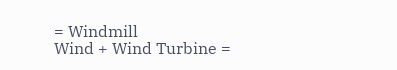= Windmill
Wind + Wind Turbine =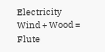Electricity
Wind + Wood = Flute